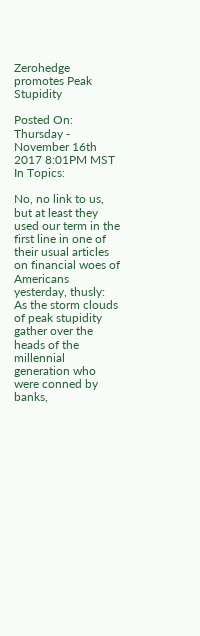Zerohedge promotes Peak Stupidity

Posted On: Thursday - November 16th 2017 8:01PM MST
In Topics:

No, no link to us, but at least they used our term in the first line in one of their usual articles on financial woes of Americans yesterday, thusly:
As the storm clouds of peak stupidity gather over the heads of the millennial generation who were conned by banks,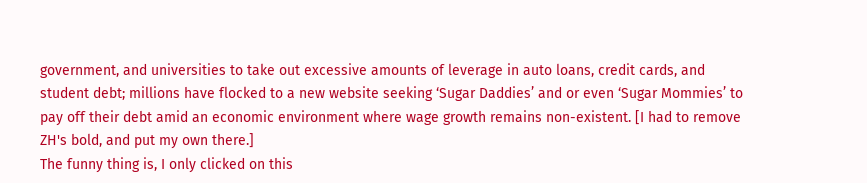government, and universities to take out excessive amounts of leverage in auto loans, credit cards, and student debt; millions have flocked to a new website seeking ‘Sugar Daddies’ and or even ‘Sugar Mommies’ to pay off their debt amid an economic environment where wage growth remains non-existent. [I had to remove ZH's bold, and put my own there.]
The funny thing is, I only clicked on this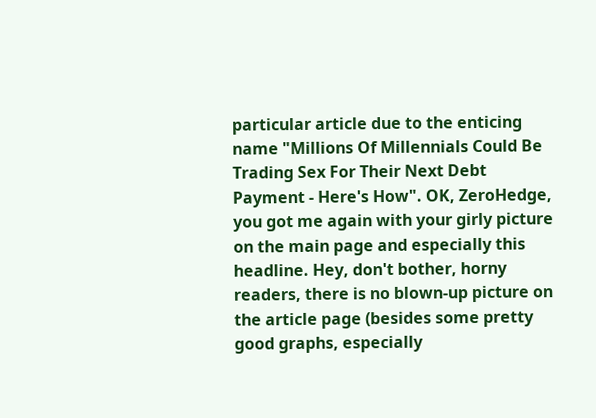particular article due to the enticing name "Millions Of Millennials Could Be Trading Sex For Their Next Debt Payment - Here's How". OK, ZeroHedge, you got me again with your girly picture on the main page and especially this headline. Hey, don't bother, horny readers, there is no blown-up picture on the article page (besides some pretty good graphs, especially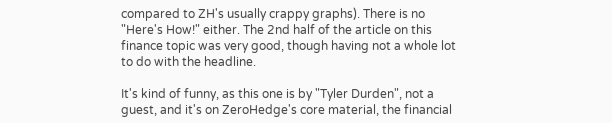compared to ZH's usually crappy graphs). There is no "Here's How!" either. The 2nd half of the article on this finance topic was very good, though having not a whole lot to do with the headline.

It's kind of funny, as this one is by "Tyler Durden", not a guest, and it's on ZeroHedge's core material, the financial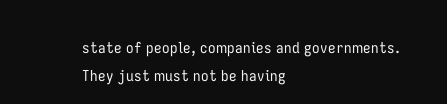state of people, companies and governments. They just must not be having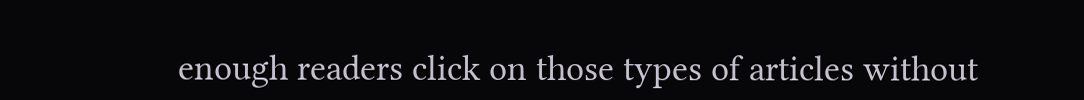enough readers click on those types of articles without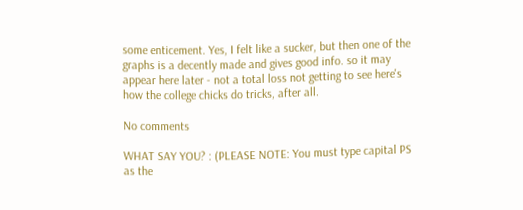some enticement. Yes, I felt like a sucker, but then one of the graphs is a decently made and gives good info. so it may appear here later - not a total loss not getting to see here's how the college chicks do tricks, after all.

No comments

WHAT SAY YOU? : (PLEASE NOTE: You must type capital PS as the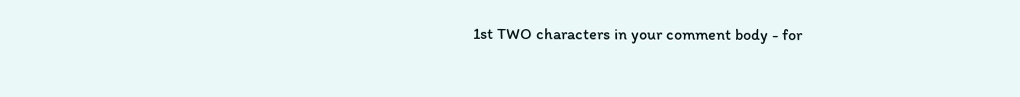1st TWO characters in your comment body - for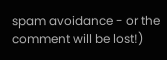spam avoidance - or the comment will be lost!)